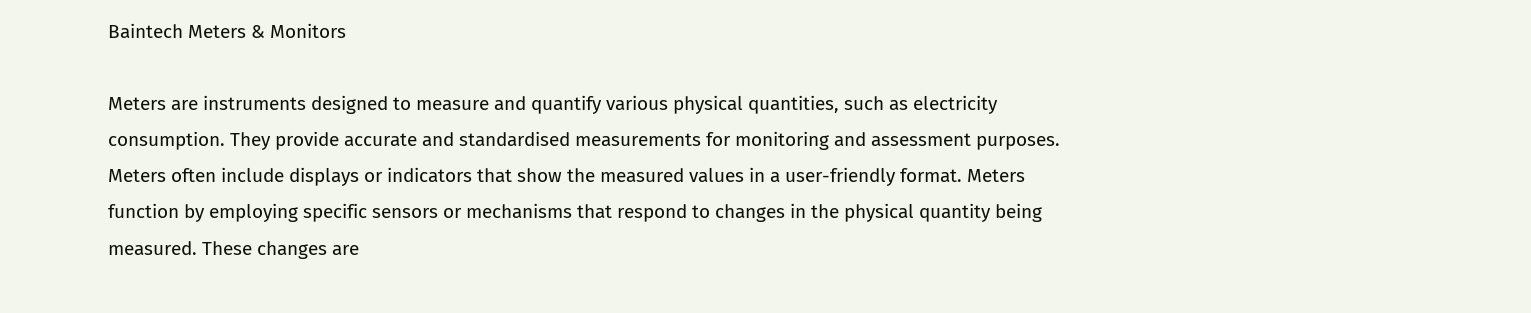Baintech Meters & Monitors

Meters are instruments designed to measure and quantify various physical quantities, such as electricity consumption. They provide accurate and standardised measurements for monitoring and assessment purposes. Meters often include displays or indicators that show the measured values in a user-friendly format. Meters function by employing specific sensors or mechanisms that respond to changes in the physical quantity being measured. These changes are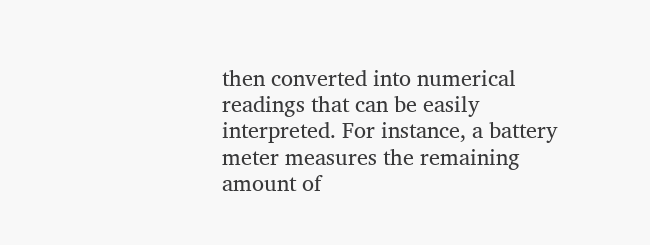then converted into numerical readings that can be easily interpreted. For instance, a battery meter measures the remaining amount of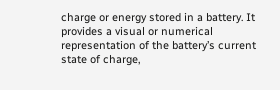charge or energy stored in a battery. It provides a visual or numerical representation of the battery’s current state of charge,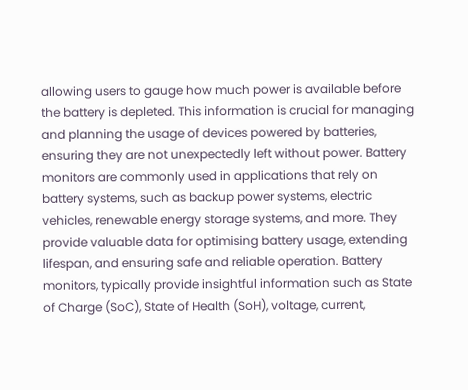allowing users to gauge how much power is available before the battery is depleted. This information is crucial for managing and planning the usage of devices powered by batteries, ensuring they are not unexpectedly left without power. Battery monitors are commonly used in applications that rely on battery systems, such as backup power systems, electric vehicles, renewable energy storage systems, and more. They provide valuable data for optimising battery usage, extending lifespan, and ensuring safe and reliable operation. Battery monitors, typically provide insightful information such as State of Charge (SoC), State of Health (SoH), voltage, current,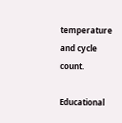temperature and cycle count.

Educational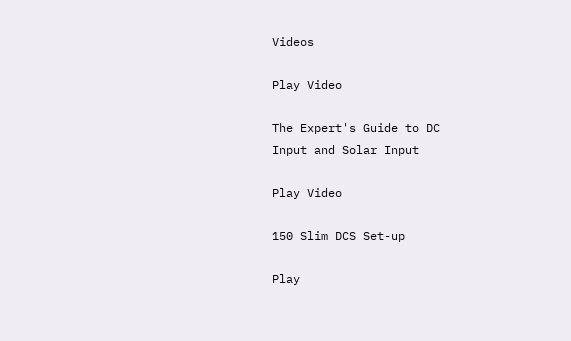Videos

Play Video

The Expert's Guide to DC
Input and Solar Input

Play Video

150 Slim DCS Set-up

Play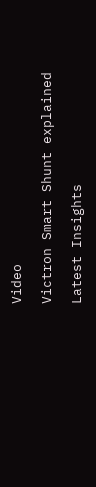Video

Victron Smart Shunt explained

Latest Insights